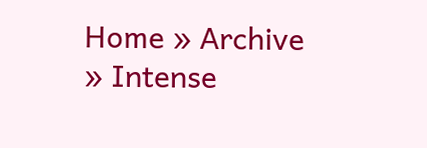Home » Archive » Intense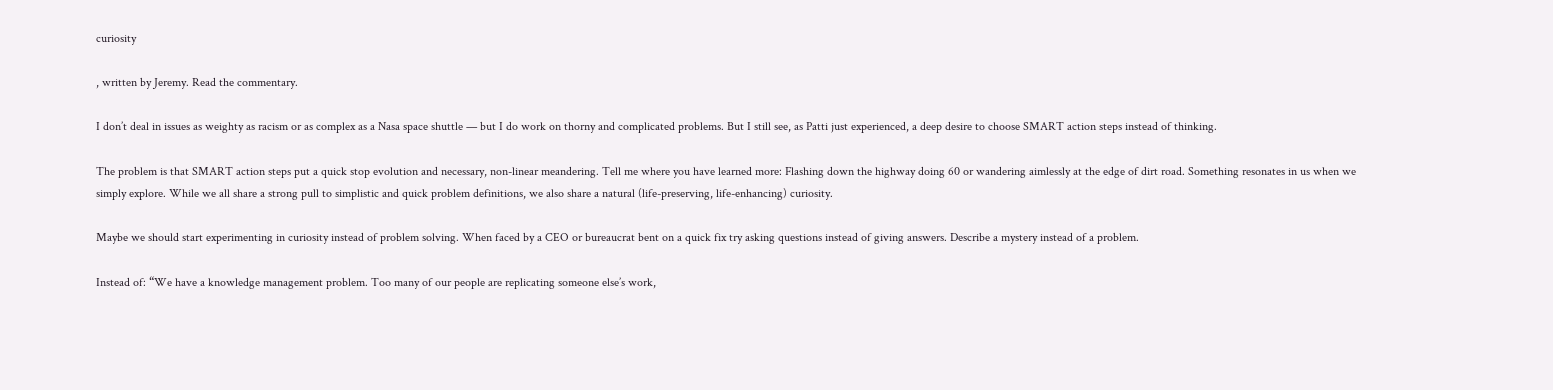curiosity

, written by Jeremy. Read the commentary.

I don’t deal in issues as weighty as racism or as complex as a Nasa space shuttle — but I do work on thorny and complicated problems. But I still see, as Patti just experienced, a deep desire to choose SMART action steps instead of thinking.

The problem is that SMART action steps put a quick stop evolution and necessary, non-linear meandering. Tell me where you have learned more: Flashing down the highway doing 60 or wandering aimlessly at the edge of dirt road. Something resonates in us when we simply explore. While we all share a strong pull to simplistic and quick problem definitions, we also share a natural (life-preserving, life-enhancing) curiosity.

Maybe we should start experimenting in curiosity instead of problem solving. When faced by a CEO or bureaucrat bent on a quick fix try asking questions instead of giving answers. Describe a mystery instead of a problem.

Instead of: “We have a knowledge management problem. Too many of our people are replicating someone else’s work,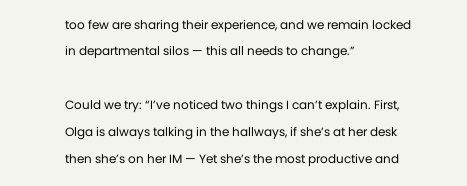too few are sharing their experience, and we remain locked in departmental silos — this all needs to change.”

Could we try: “I’ve noticed two things I can’t explain. First, Olga is always talking in the hallways, if she’s at her desk then she’s on her IM — Yet she’s the most productive and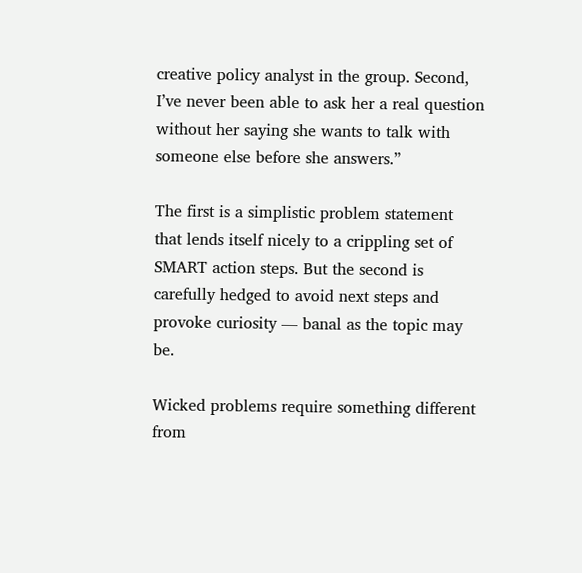creative policy analyst in the group. Second, I’ve never been able to ask her a real question without her saying she wants to talk with someone else before she answers.”

The first is a simplistic problem statement that lends itself nicely to a crippling set of SMART action steps. But the second is carefully hedged to avoid next steps and provoke curiosity — banal as the topic may be.

Wicked problems require something different from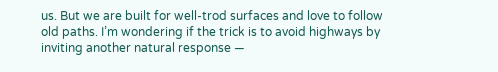us. But we are built for well-trod surfaces and love to follow old paths. I’m wondering if the trick is to avoid highways by inviting another natural response —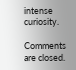intense curiosity.

Comments are closed.